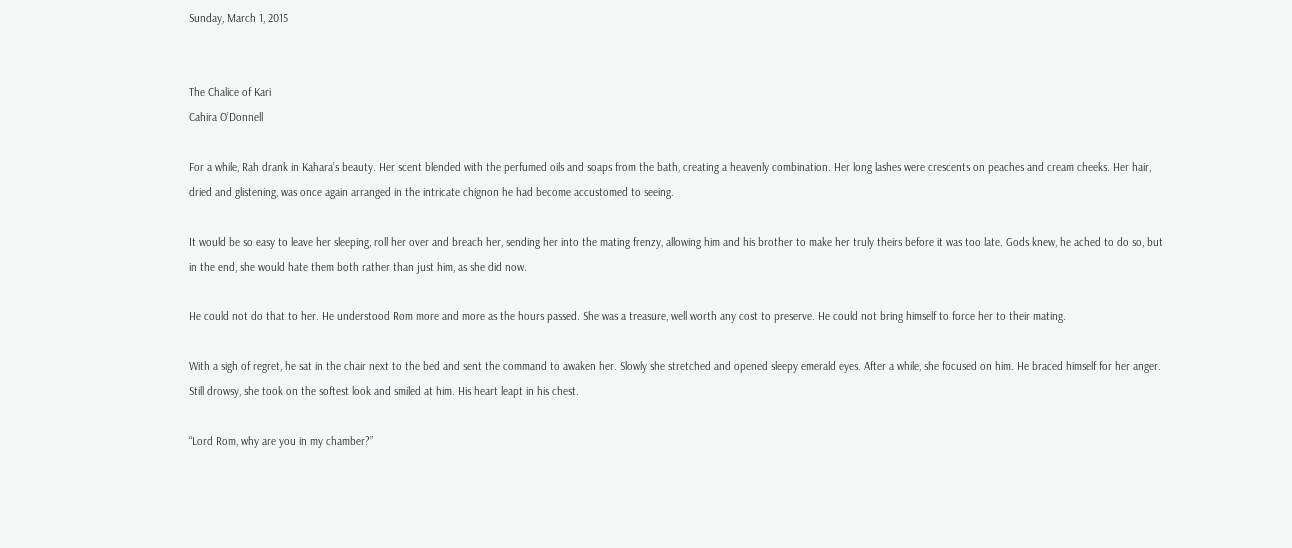Sunday, March 1, 2015


The Chalice of Kari
Cahira O’Donnell

For a while, Rah drank in Kahara’s beauty. Her scent blended with the perfumed oils and soaps from the bath, creating a heavenly combination. Her long lashes were crescents on peaches and cream cheeks. Her hair, dried and glistening, was once again arranged in the intricate chignon he had become accustomed to seeing.

It would be so easy to leave her sleeping, roll her over and breach her, sending her into the mating frenzy, allowing him and his brother to make her truly theirs before it was too late. Gods knew, he ached to do so, but in the end, she would hate them both rather than just him, as she did now.

He could not do that to her. He understood Rom more and more as the hours passed. She was a treasure, well worth any cost to preserve. He could not bring himself to force her to their mating.

With a sigh of regret, he sat in the chair next to the bed and sent the command to awaken her. Slowly she stretched and opened sleepy emerald eyes. After a while, she focused on him. He braced himself for her anger. Still drowsy, she took on the softest look and smiled at him. His heart leapt in his chest.

“Lord Rom, why are you in my chamber?”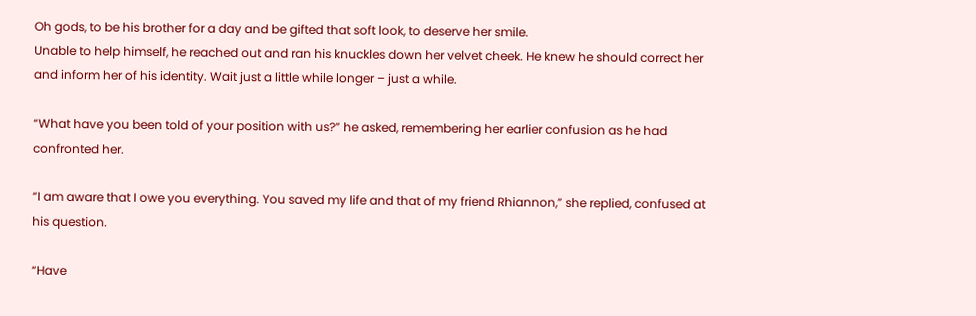Oh gods, to be his brother for a day and be gifted that soft look, to deserve her smile.
Unable to help himself, he reached out and ran his knuckles down her velvet cheek. He knew he should correct her and inform her of his identity. Wait just a little while longer – just a while.

“What have you been told of your position with us?” he asked, remembering her earlier confusion as he had confronted her.

“I am aware that I owe you everything. You saved my life and that of my friend Rhiannon,” she replied, confused at his question.

“Have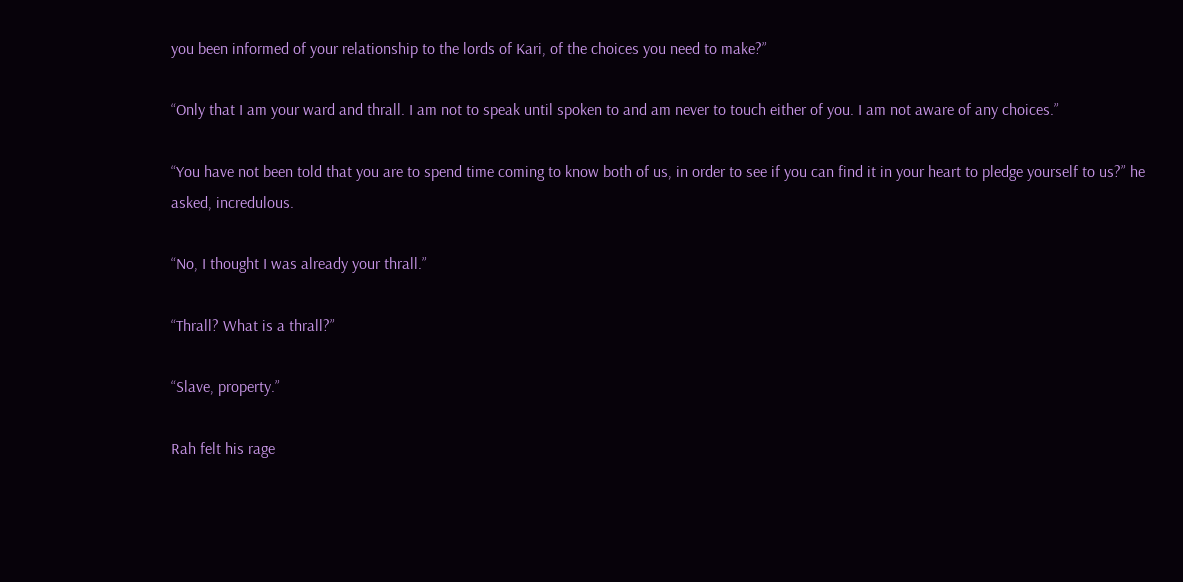you been informed of your relationship to the lords of Kari, of the choices you need to make?”

“Only that I am your ward and thrall. I am not to speak until spoken to and am never to touch either of you. I am not aware of any choices.”

“You have not been told that you are to spend time coming to know both of us, in order to see if you can find it in your heart to pledge yourself to us?” he asked, incredulous.

“No, I thought I was already your thrall.”

“Thrall? What is a thrall?”

“Slave, property.”

Rah felt his rage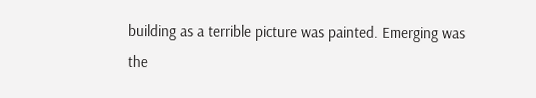building as a terrible picture was painted. Emerging was the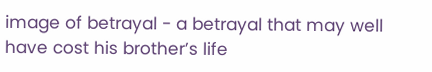image of betrayal - a betrayal that may well have cost his brother’s life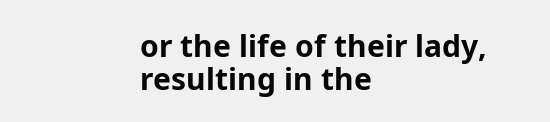or the life of their lady, resulting in the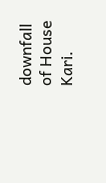downfall of House Kari.